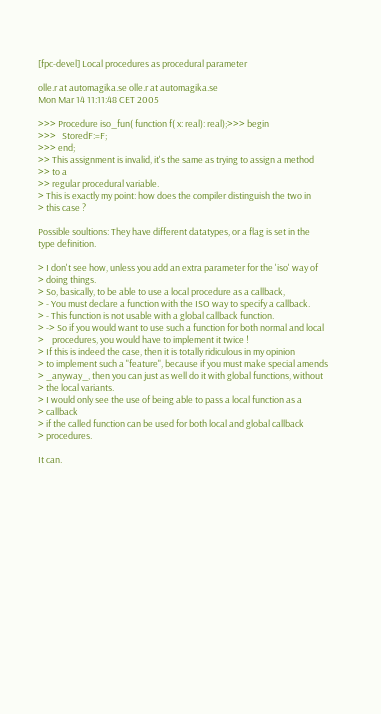[fpc-devel] Local procedures as procedural parameter

olle.r at automagika.se olle.r at automagika.se
Mon Mar 14 11:11:48 CET 2005

>>> Procedure iso_fun( function f( x: real): real);>>> begin
>>>   StoredF:=F;
>>> end;
>> This assignment is invalid, it's the same as trying to assign a method
>> to a
>> regular procedural variable.
> This is exactly my point: how does the compiler distinguish the two in
> this case ?

Possible soultions: They have different datatypes, or a flag is set in the
type definition.

> I don't see how, unless you add an extra parameter for the 'iso' way of
> doing things.
> So, basically, to be able to use a local procedure as a callback,
> - You must declare a function with the ISO way to specify a callback.
> - This function is not usable with a global callback function.
> -> So if you would want to use such a function for both normal and local
>    procedures, you would have to implement it twice !
> If this is indeed the case, then it is totally ridiculous in my opinion
> to implement such a "feature", because if you must make special amends
> _anyway_, then you can just as well do it with global functions, without
> the local variants.
> I would only see the use of being able to pass a local function as a
> callback
> if the called function can be used for both local and global callback
> procedures.

It can.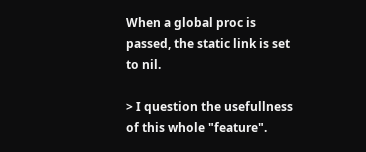When a global proc is passed, the static link is set to nil.

> I question the usefullness of this whole "feature".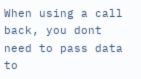When using a call back, you dont need to pass data to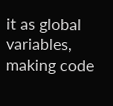it as global
variables, making code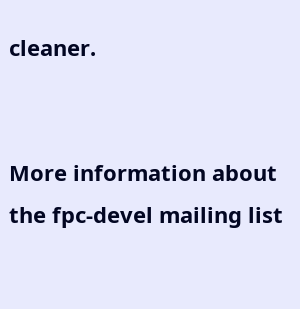cleaner.


More information about the fpc-devel mailing list